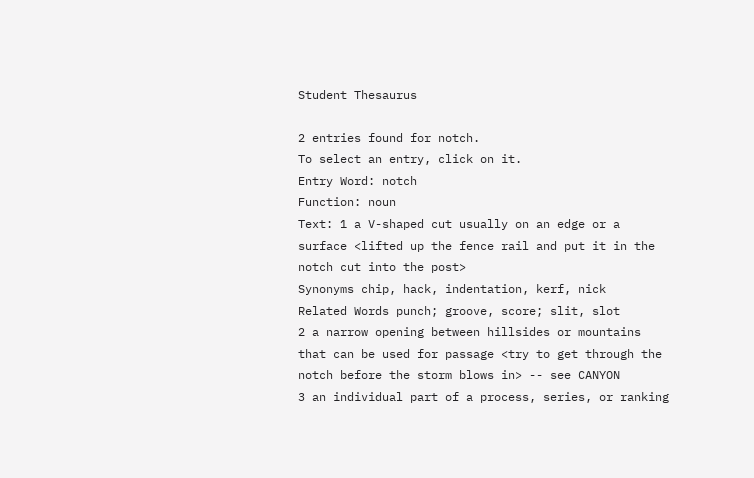Student Thesaurus

2 entries found for notch.
To select an entry, click on it.
Entry Word: notch
Function: noun
Text: 1 a V-shaped cut usually on an edge or a surface <lifted up the fence rail and put it in the notch cut into the post>
Synonyms chip, hack, indentation, kerf, nick
Related Words punch; groove, score; slit, slot
2 a narrow opening between hillsides or mountains that can be used for passage <try to get through the notch before the storm blows in> -- see CANYON
3 an individual part of a process, series, or ranking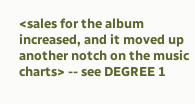<sales for the album increased, and it moved up another notch on the music charts> -- see DEGREE 1